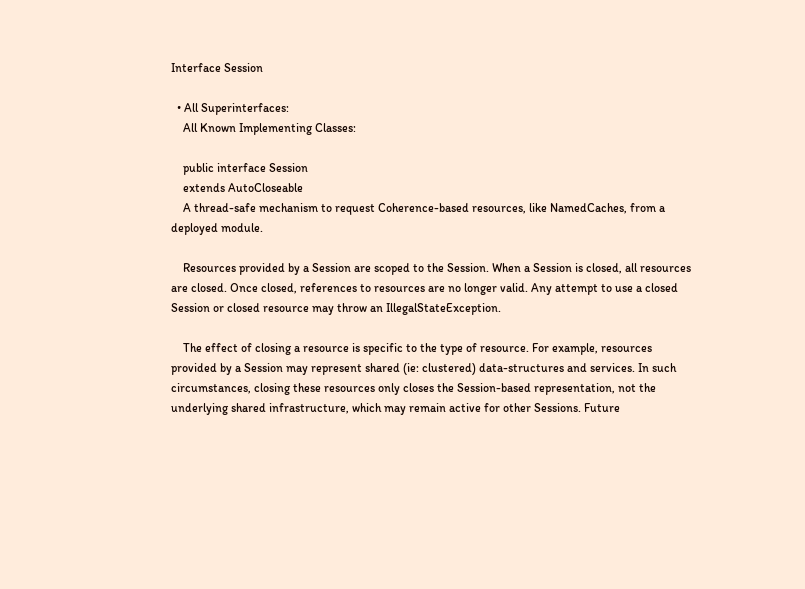Interface Session

  • All Superinterfaces:
    All Known Implementing Classes:

    public interface Session
    extends AutoCloseable
    A thread-safe mechanism to request Coherence-based resources, like NamedCaches, from a deployed module.

    Resources provided by a Session are scoped to the Session. When a Session is closed, all resources are closed. Once closed, references to resources are no longer valid. Any attempt to use a closed Session or closed resource may throw an IllegalStateException.

    The effect of closing a resource is specific to the type of resource. For example, resources provided by a Session may represent shared (ie: clustered) data-structures and services. In such circumstances, closing these resources only closes the Session-based representation, not the underlying shared infrastructure, which may remain active for other Sessions. Future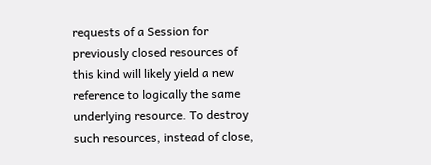requests of a Session for previously closed resources of this kind will likely yield a new reference to logically the same underlying resource. To destroy such resources, instead of close,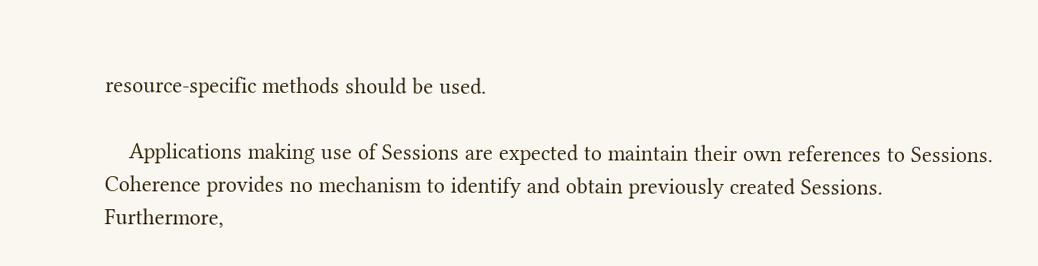resource-specific methods should be used.

    Applications making use of Sessions are expected to maintain their own references to Sessions. Coherence provides no mechanism to identify and obtain previously created Sessions. Furthermore,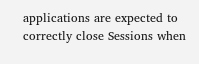applications are expected to correctly close Sessions when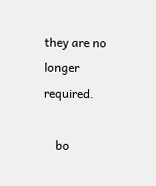they are no longer required.

    bo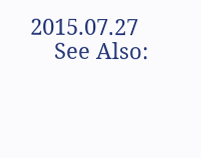2015.07.27
    See Also: